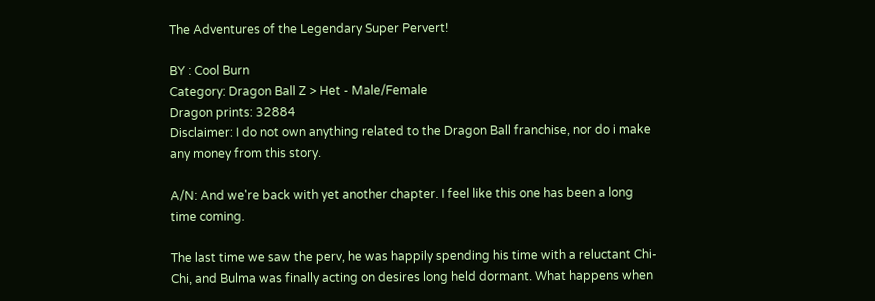The Adventures of the Legendary Super Pervert!

BY : Cool Burn
Category: Dragon Ball Z > Het - Male/Female
Dragon prints: 32884
Disclaimer: I do not own anything related to the Dragon Ball franchise, nor do i make any money from this story.

A/N: And we're back with yet another chapter. I feel like this one has been a long time coming.

The last time we saw the perv, he was happily spending his time with a reluctant Chi-Chi, and Bulma was finally acting on desires long held dormant. What happens when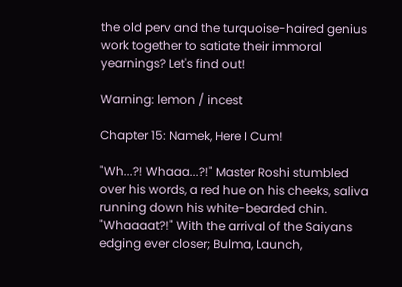the old perv and the turquoise-haired genius work together to satiate their immoral yearnings? Let's find out!

Warning: lemon / incest

Chapter 15: Namek, Here I Cum!

"Wh...?! Whaaa...?!" Master Roshi stumbled over his words, a red hue on his cheeks, saliva running down his white-bearded chin. "Whaaaat?!" With the arrival of the Saiyans edging ever closer; Bulma, Launch,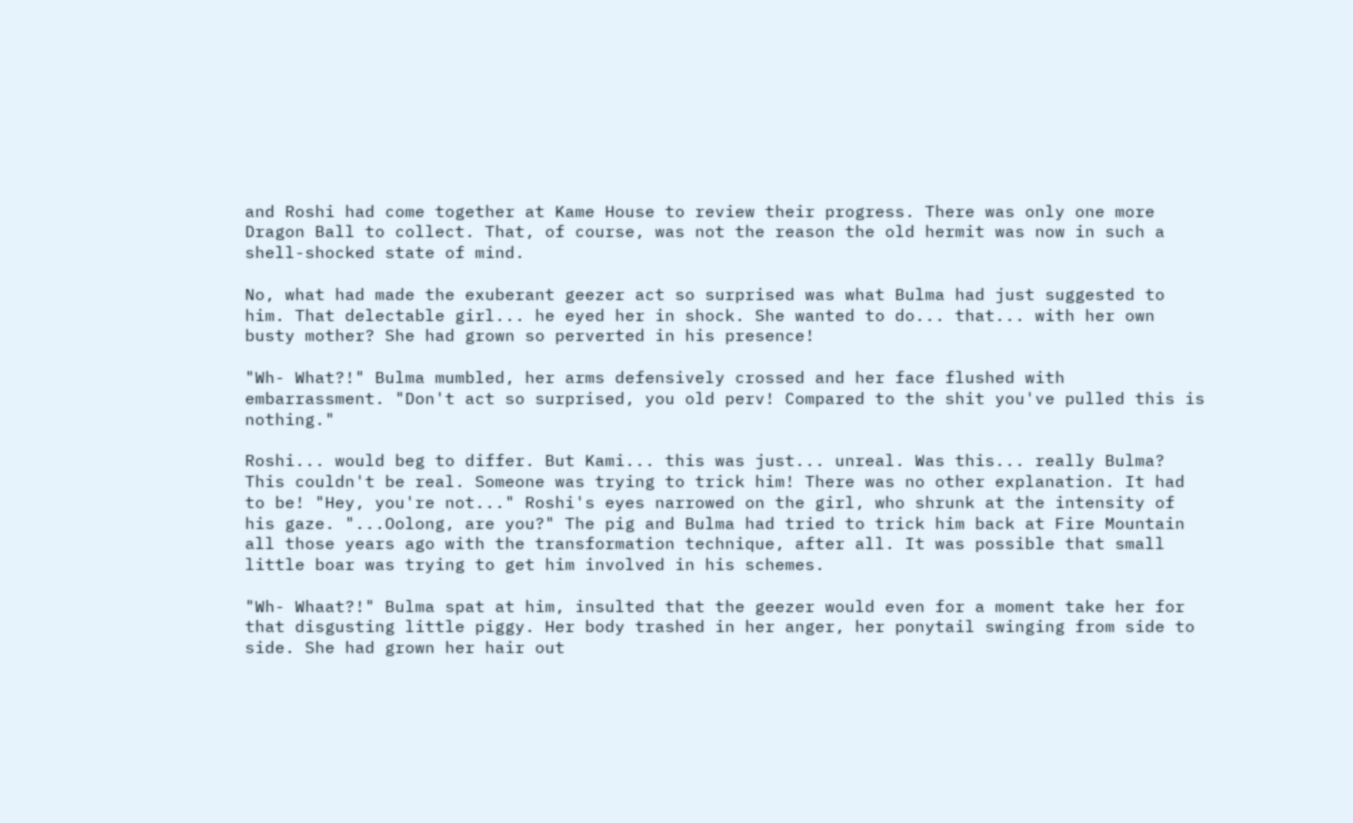and Roshi had come together at Kame House to review their progress. There was only one more Dragon Ball to collect. That, of course, was not the reason the old hermit was now in such a shell-shocked state of mind.

No, what had made the exuberant geezer act so surprised was what Bulma had just suggested to him. That delectable girl... he eyed her in shock. She wanted to do... that... with her own busty mother? She had grown so perverted in his presence!

"Wh- What?!" Bulma mumbled, her arms defensively crossed and her face flushed with embarrassment. "Don't act so surprised, you old perv! Compared to the shit you've pulled this is nothing."

Roshi... would beg to differ. But Kami... this was just... unreal. Was this... really Bulma? This couldn't be real. Someone was trying to trick him! There was no other explanation. It had to be! "Hey, you're not..." Roshi's eyes narrowed on the girl, who shrunk at the intensity of his gaze. "...Oolong, are you?" The pig and Bulma had tried to trick him back at Fire Mountain all those years ago with the transformation technique, after all. It was possible that small little boar was trying to get him involved in his schemes.

"Wh- Whaat?!" Bulma spat at him, insulted that the geezer would even for a moment take her for that disgusting little piggy. Her body trashed in her anger, her ponytail swinging from side to side. She had grown her hair out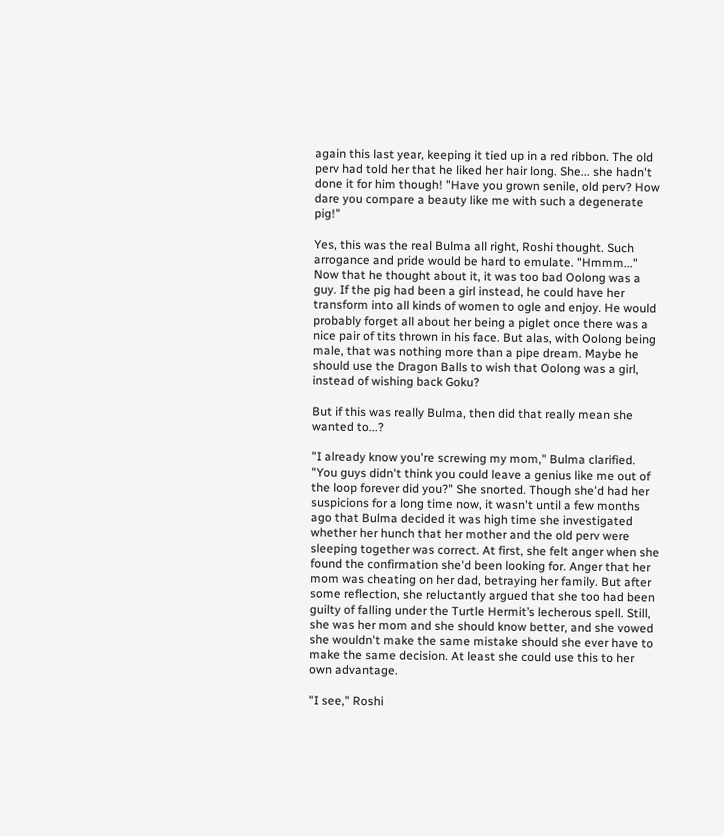again this last year, keeping it tied up in a red ribbon. The old perv had told her that he liked her hair long. She... she hadn't done it for him though! "Have you grown senile, old perv? How dare you compare a beauty like me with such a degenerate pig!"

Yes, this was the real Bulma all right, Roshi thought. Such arrogance and pride would be hard to emulate. "Hmmm..." Now that he thought about it, it was too bad Oolong was a guy. If the pig had been a girl instead, he could have her transform into all kinds of women to ogle and enjoy. He would probably forget all about her being a piglet once there was a nice pair of tits thrown in his face. But alas, with Oolong being male, that was nothing more than a pipe dream. Maybe he should use the Dragon Balls to wish that Oolong was a girl, instead of wishing back Goku?

But if this was really Bulma, then did that really mean she wanted to...?

"I already know you're screwing my mom," Bulma clarified. "You guys didn't think you could leave a genius like me out of the loop forever did you?" She snorted. Though she'd had her suspicions for a long time now, it wasn't until a few months ago that Bulma decided it was high time she investigated whether her hunch that her mother and the old perv were sleeping together was correct. At first, she felt anger when she found the confirmation she'd been looking for. Anger that her mom was cheating on her dad, betraying her family. But after some reflection, she reluctantly argued that she too had been guilty of falling under the Turtle Hermit’s lecherous spell. Still, she was her mom and she should know better, and she vowed she wouldn't make the same mistake should she ever have to make the same decision. At least she could use this to her own advantage.

"I see," Roshi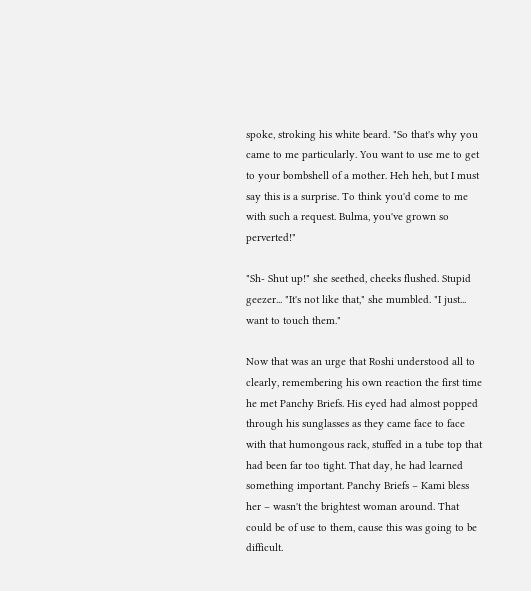spoke, stroking his white beard. "So that's why you came to me particularly. You want to use me to get to your bombshell of a mother. Heh heh, but I must say this is a surprise. To think you'd come to me with such a request. Bulma, you've grown so perverted!"

"Sh- Shut up!" she seethed, cheeks flushed. Stupid geezer... "It's not like that," she mumbled. "I just... want to touch them."

Now that was an urge that Roshi understood all to clearly, remembering his own reaction the first time he met Panchy Briefs. His eyed had almost popped through his sunglasses as they came face to face with that humongous rack, stuffed in a tube top that had been far too tight. That day, he had learned something important. Panchy Briefs – Kami bless her – wasn't the brightest woman around. That could be of use to them, cause this was going to be difficult.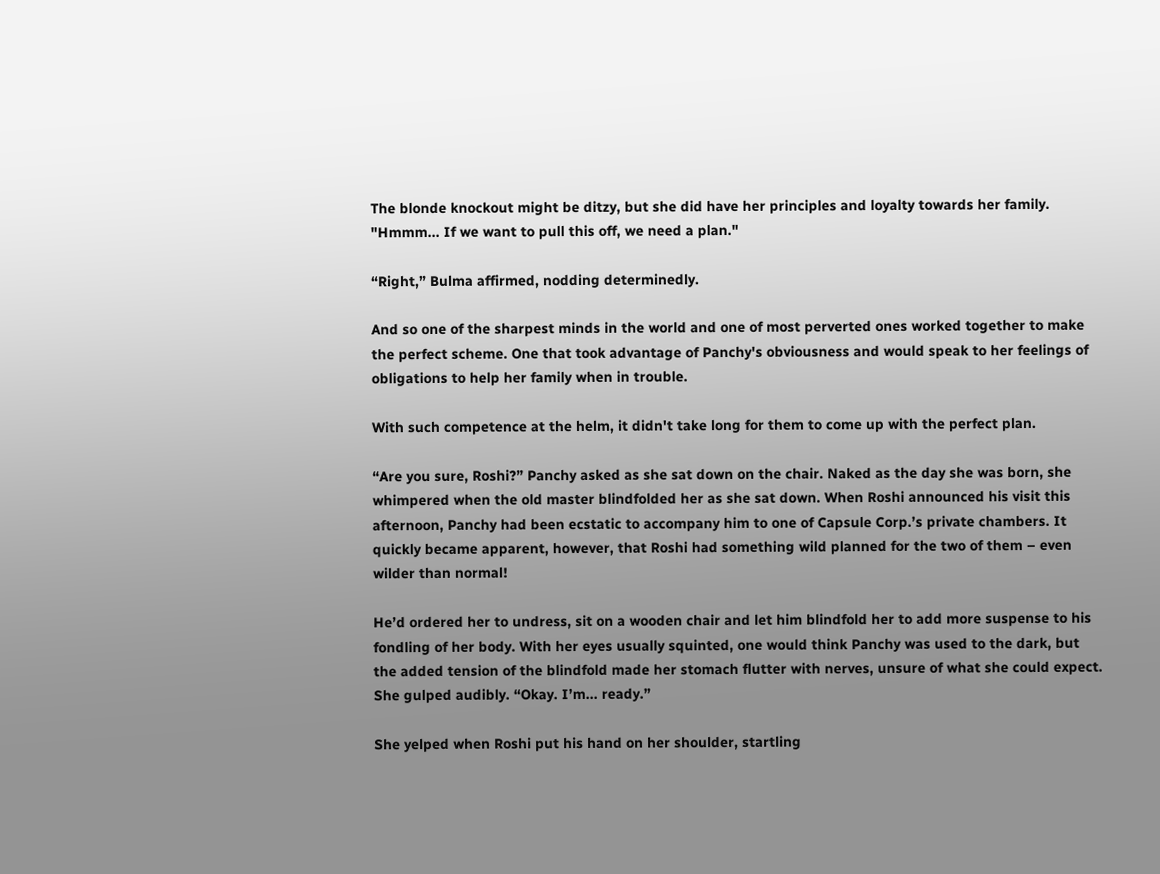The blonde knockout might be ditzy, but she did have her principles and loyalty towards her family. "Hmmm... If we want to pull this off, we need a plan."

“Right,” Bulma affirmed, nodding determinedly.

And so one of the sharpest minds in the world and one of most perverted ones worked together to make the perfect scheme. One that took advantage of Panchy's obviousness and would speak to her feelings of obligations to help her family when in trouble.

With such competence at the helm, it didn't take long for them to come up with the perfect plan.

“Are you sure, Roshi?” Panchy asked as she sat down on the chair. Naked as the day she was born, she whimpered when the old master blindfolded her as she sat down. When Roshi announced his visit this afternoon, Panchy had been ecstatic to accompany him to one of Capsule Corp.’s private chambers. It quickly became apparent, however, that Roshi had something wild planned for the two of them – even wilder than normal!

He’d ordered her to undress, sit on a wooden chair and let him blindfold her to add more suspense to his fondling of her body. With her eyes usually squinted, one would think Panchy was used to the dark, but the added tension of the blindfold made her stomach flutter with nerves, unsure of what she could expect. She gulped audibly. “Okay. I’m... ready.”

She yelped when Roshi put his hand on her shoulder, startling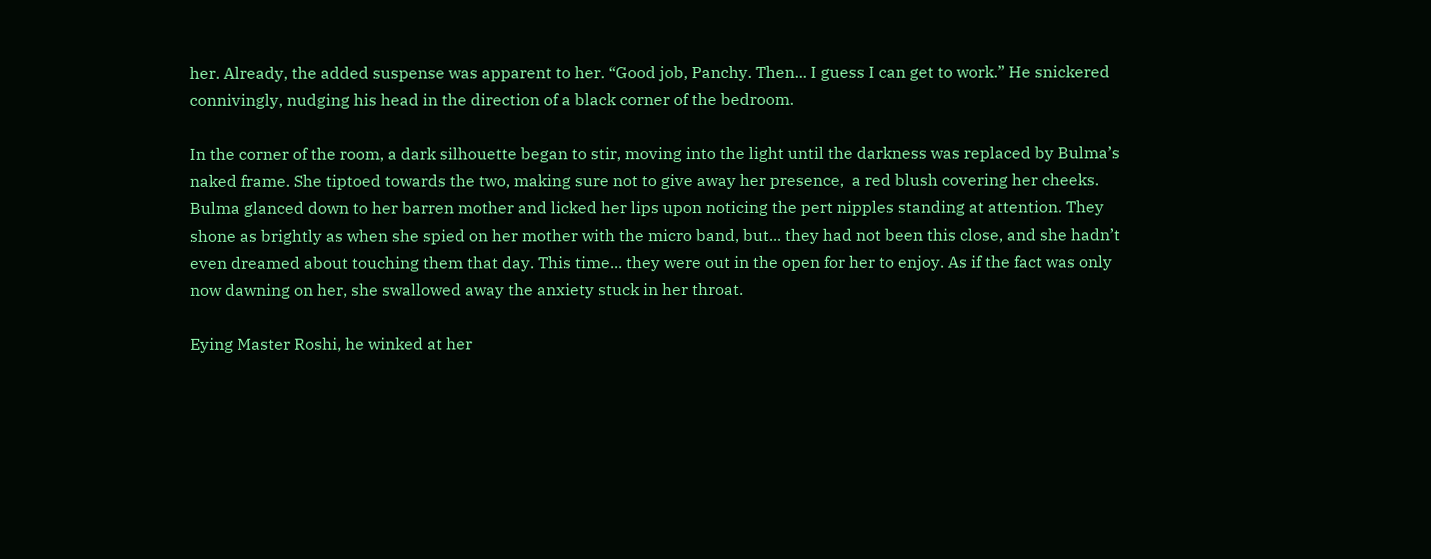her. Already, the added suspense was apparent to her. “Good job, Panchy. Then... I guess I can get to work.” He snickered connivingly, nudging his head in the direction of a black corner of the bedroom.

In the corner of the room, a dark silhouette began to stir, moving into the light until the darkness was replaced by Bulma’s naked frame. She tiptoed towards the two, making sure not to give away her presence,  a red blush covering her cheeks. Bulma glanced down to her barren mother and licked her lips upon noticing the pert nipples standing at attention. They shone as brightly as when she spied on her mother with the micro band, but... they had not been this close, and she hadn’t even dreamed about touching them that day. This time... they were out in the open for her to enjoy. As if the fact was only now dawning on her, she swallowed away the anxiety stuck in her throat.

Eying Master Roshi, he winked at her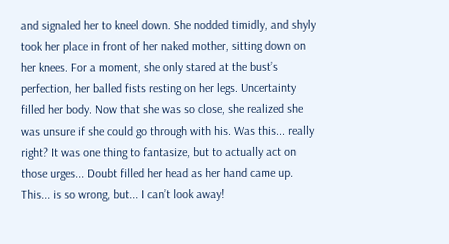and signaled her to kneel down. She nodded timidly, and shyly took her place in front of her naked mother, sitting down on her knees. For a moment, she only stared at the bust’s perfection, her balled fists resting on her legs. Uncertainty filled her body. Now that she was so close, she realized she was unsure if she could go through with his. Was this... really right? It was one thing to fantasize, but to actually act on those urges... Doubt filled her head as her hand came up. This... is so wrong, but... I can’t look away!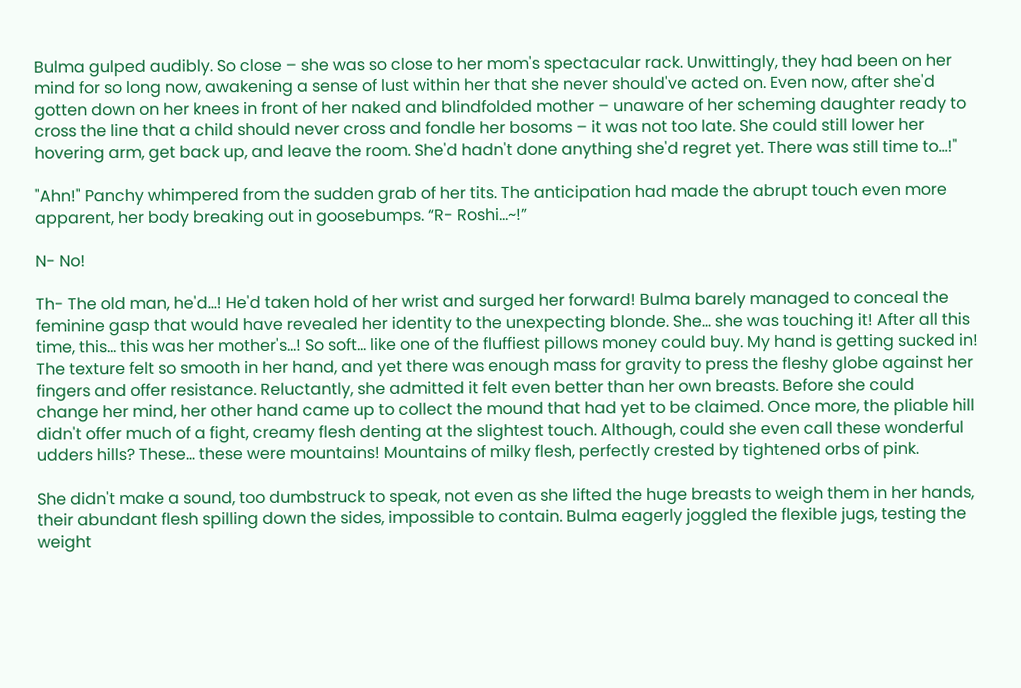Bulma gulped audibly. So close – she was so close to her mom's spectacular rack. Unwittingly, they had been on her mind for so long now, awakening a sense of lust within her that she never should've acted on. Even now, after she'd gotten down on her knees in front of her naked and blindfolded mother – unaware of her scheming daughter ready to cross the line that a child should never cross and fondle her bosoms – it was not too late. She could still lower her hovering arm, get back up, and leave the room. She'd hadn't done anything she'd regret yet. There was still time to...!"

"Ahn!" Panchy whimpered from the sudden grab of her tits. The anticipation had made the abrupt touch even more apparent, her body breaking out in goosebumps. “R- Roshi...~!”

N- No!

Th- The old man, he'd...! He'd taken hold of her wrist and surged her forward! Bulma barely managed to conceal the feminine gasp that would have revealed her identity to the unexpecting blonde. She... she was touching it! After all this time, this... this was her mother's...! So soft... like one of the fluffiest pillows money could buy. My hand is getting sucked in! The texture felt so smooth in her hand, and yet there was enough mass for gravity to press the fleshy globe against her fingers and offer resistance. Reluctantly, she admitted it felt even better than her own breasts. Before she could change her mind, her other hand came up to collect the mound that had yet to be claimed. Once more, the pliable hill didn't offer much of a fight, creamy flesh denting at the slightest touch. Although, could she even call these wonderful udders hills? These... these were mountains! Mountains of milky flesh, perfectly crested by tightened orbs of pink.

She didn't make a sound, too dumbstruck to speak, not even as she lifted the huge breasts to weigh them in her hands, their abundant flesh spilling down the sides, impossible to contain. Bulma eagerly joggled the flexible jugs, testing the weight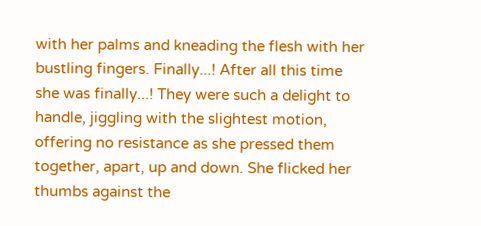with her palms and kneading the flesh with her bustling fingers. Finally...! After all this time she was finally...! They were such a delight to handle, jiggling with the slightest motion, offering no resistance as she pressed them together, apart, up and down. She flicked her thumbs against the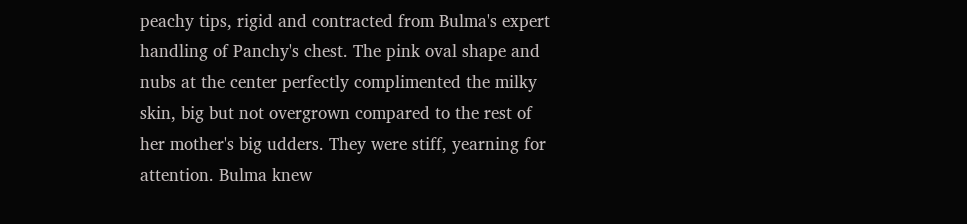peachy tips, rigid and contracted from Bulma's expert handling of Panchy's chest. The pink oval shape and nubs at the center perfectly complimented the milky skin, big but not overgrown compared to the rest of her mother's big udders. They were stiff, yearning for attention. Bulma knew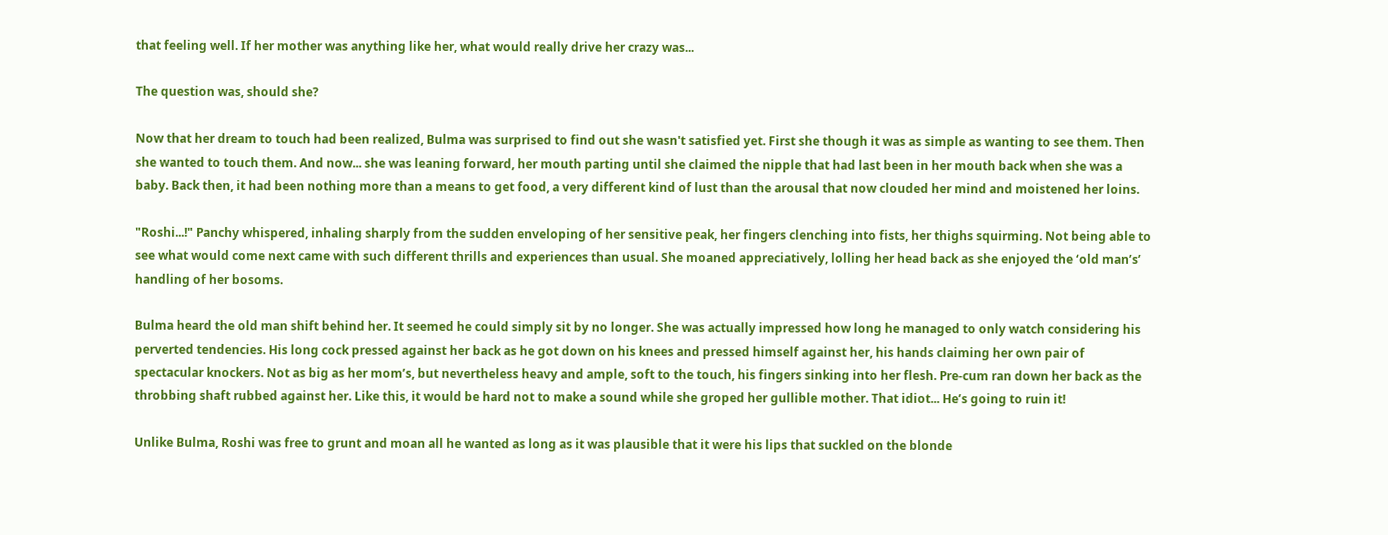that feeling well. If her mother was anything like her, what would really drive her crazy was...

The question was, should she?

Now that her dream to touch had been realized, Bulma was surprised to find out she wasn't satisfied yet. First she though it was as simple as wanting to see them. Then she wanted to touch them. And now... she was leaning forward, her mouth parting until she claimed the nipple that had last been in her mouth back when she was a baby. Back then, it had been nothing more than a means to get food, a very different kind of lust than the arousal that now clouded her mind and moistened her loins.

"Roshi...!" Panchy whispered, inhaling sharply from the sudden enveloping of her sensitive peak, her fingers clenching into fists, her thighs squirming. Not being able to see what would come next came with such different thrills and experiences than usual. She moaned appreciatively, lolling her head back as she enjoyed the ‘old man’s’ handling of her bosoms.

Bulma heard the old man shift behind her. It seemed he could simply sit by no longer. She was actually impressed how long he managed to only watch considering his perverted tendencies. His long cock pressed against her back as he got down on his knees and pressed himself against her, his hands claiming her own pair of spectacular knockers. Not as big as her mom’s, but nevertheless heavy and ample, soft to the touch, his fingers sinking into her flesh. Pre-cum ran down her back as the throbbing shaft rubbed against her. Like this, it would be hard not to make a sound while she groped her gullible mother. That idiot... He’s going to ruin it!

Unlike Bulma, Roshi was free to grunt and moan all he wanted as long as it was plausible that it were his lips that suckled on the blonde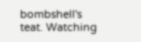bombshell's teat. Watching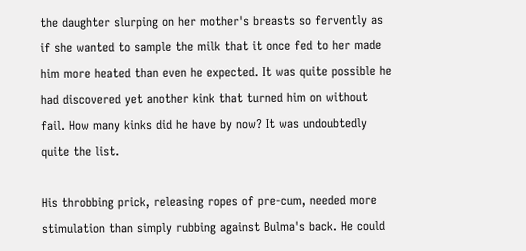the daughter slurping on her mother's breasts so fervently as if she wanted to sample the milk that it once fed to her made him more heated than even he expected. It was quite possible he had discovered yet another kink that turned him on without fail. How many kinks did he have by now? It was undoubtedly quite the list.

His throbbing prick, releasing ropes of pre-cum, needed more stimulation than simply rubbing against Bulma's back. He could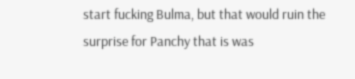start fucking Bulma, but that would ruin the surprise for Panchy that is was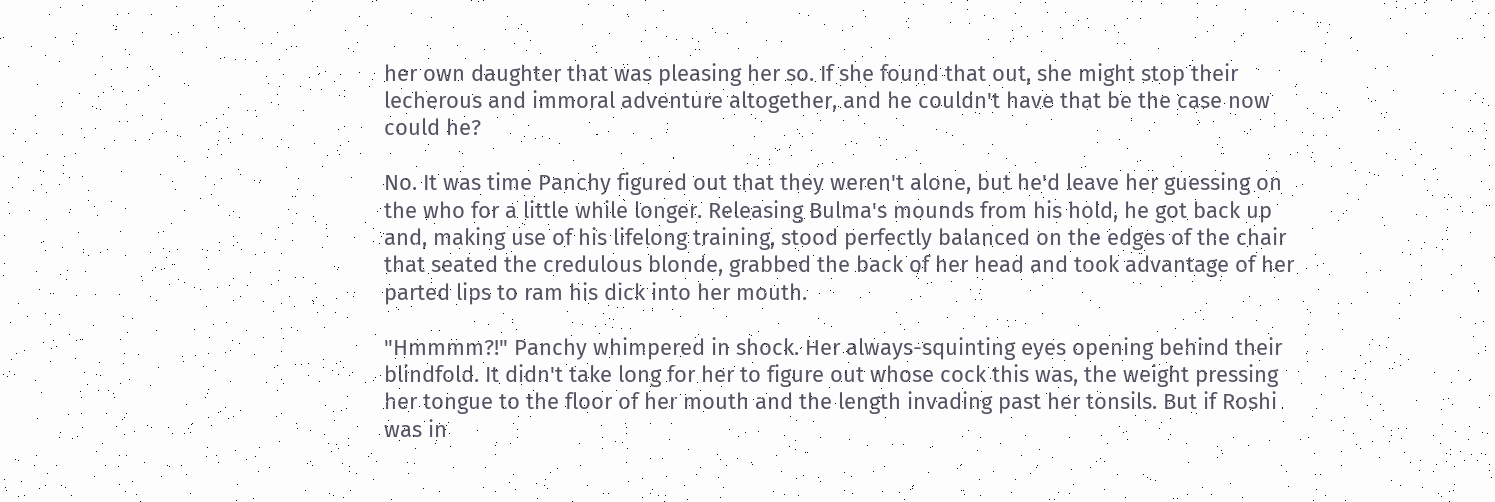her own daughter that was pleasing her so. If she found that out, she might stop their lecherous and immoral adventure altogether, and he couldn't have that be the case now could he?

No. It was time Panchy figured out that they weren't alone, but he'd leave her guessing on the who for a little while longer. Releasing Bulma's mounds from his hold, he got back up and, making use of his lifelong training, stood perfectly balanced on the edges of the chair that seated the credulous blonde, grabbed the back of her head and took advantage of her parted lips to ram his dick into her mouth.

"Hmmmm?!" Panchy whimpered in shock. Her always-squinting eyes opening behind their blindfold. It didn't take long for her to figure out whose cock this was, the weight pressing her tongue to the floor of her mouth and the length invading past her tonsils. But if Roshi was in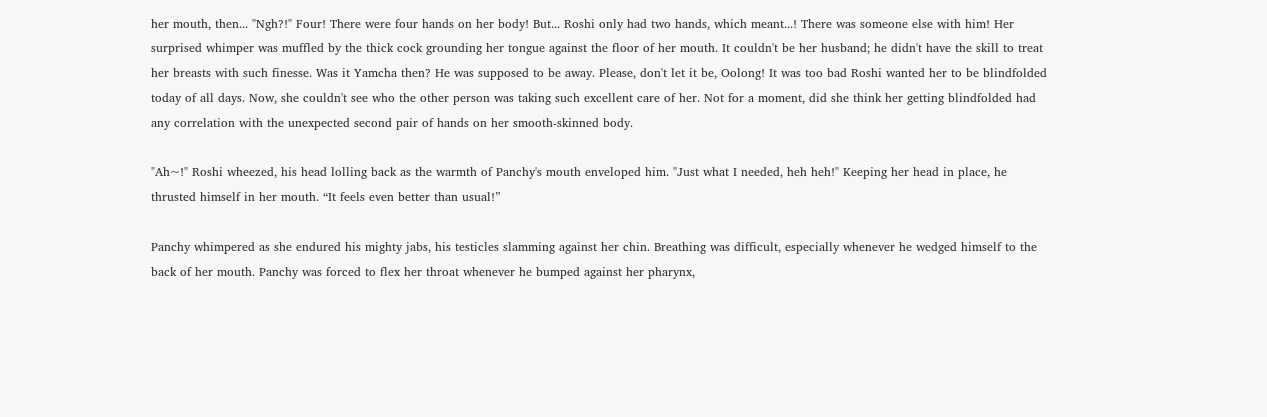her mouth, then... "Ngh?!" Four! There were four hands on her body! But... Roshi only had two hands, which meant...! There was someone else with him! Her surprised whimper was muffled by the thick cock grounding her tongue against the floor of her mouth. It couldn't be her husband; he didn't have the skill to treat her breasts with such finesse. Was it Yamcha then? He was supposed to be away. Please, don't let it be, Oolong! It was too bad Roshi wanted her to be blindfolded today of all days. Now, she couldn't see who the other person was taking such excellent care of her. Not for a moment, did she think her getting blindfolded had any correlation with the unexpected second pair of hands on her smooth-skinned body.

"Ah~!" Roshi wheezed, his head lolling back as the warmth of Panchy's mouth enveloped him. "Just what I needed, heh heh!" Keeping her head in place, he thrusted himself in her mouth. “It feels even better than usual!”

Panchy whimpered as she endured his mighty jabs, his testicles slamming against her chin. Breathing was difficult, especially whenever he wedged himself to the back of her mouth. Panchy was forced to flex her throat whenever he bumped against her pharynx,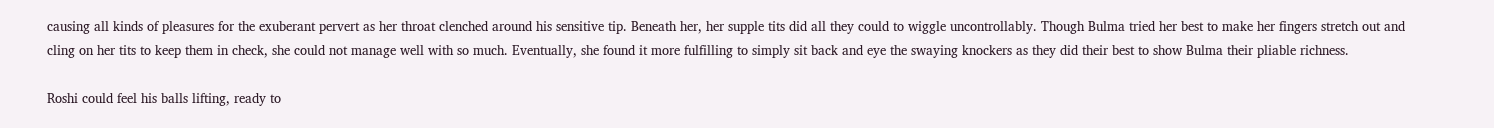causing all kinds of pleasures for the exuberant pervert as her throat clenched around his sensitive tip. Beneath her, her supple tits did all they could to wiggle uncontrollably. Though Bulma tried her best to make her fingers stretch out and cling on her tits to keep them in check, she could not manage well with so much. Eventually, she found it more fulfilling to simply sit back and eye the swaying knockers as they did their best to show Bulma their pliable richness.

Roshi could feel his balls lifting, ready to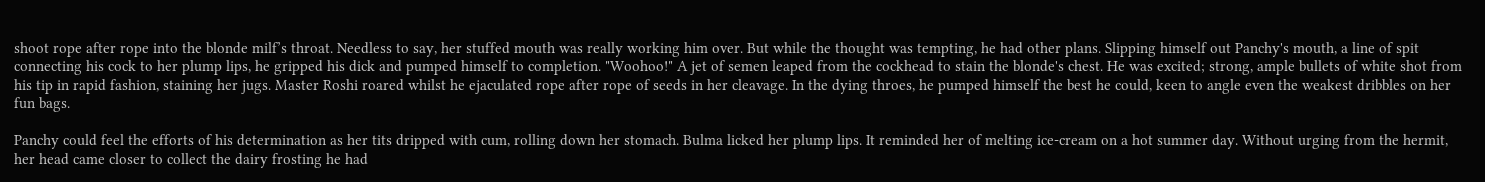shoot rope after rope into the blonde milf’s throat. Needless to say, her stuffed mouth was really working him over. But while the thought was tempting, he had other plans. Slipping himself out Panchy's mouth, a line of spit connecting his cock to her plump lips, he gripped his dick and pumped himself to completion. "Woohoo!" A jet of semen leaped from the cockhead to stain the blonde's chest. He was excited; strong, ample bullets of white shot from his tip in rapid fashion, staining her jugs. Master Roshi roared whilst he ejaculated rope after rope of seeds in her cleavage. In the dying throes, he pumped himself the best he could, keen to angle even the weakest dribbles on her fun bags.

Panchy could feel the efforts of his determination as her tits dripped with cum, rolling down her stomach. Bulma licked her plump lips. It reminded her of melting ice-cream on a hot summer day. Without urging from the hermit, her head came closer to collect the dairy frosting he had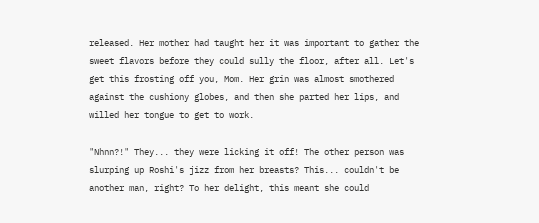released. Her mother had taught her it was important to gather the sweet flavors before they could sully the floor, after all. Let's get this frosting off you, Mom. Her grin was almost smothered against the cushiony globes, and then she parted her lips, and willed her tongue to get to work.

"Nhnn?!" They... they were licking it off! The other person was slurping up Roshi's jizz from her breasts? This... couldn't be another man, right? To her delight, this meant she could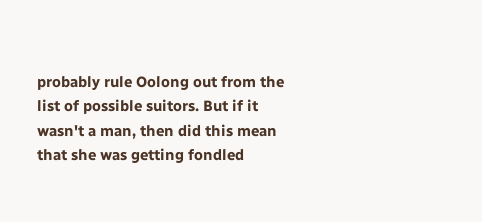probably rule Oolong out from the list of possible suitors. But if it wasn't a man, then did this mean that she was getting fondled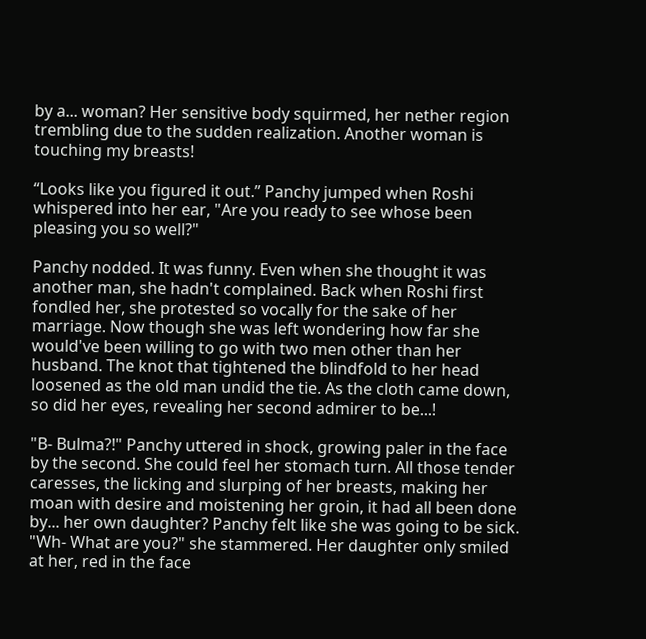by a... woman? Her sensitive body squirmed, her nether region trembling due to the sudden realization. Another woman is touching my breasts!

“Looks like you figured it out.” Panchy jumped when Roshi whispered into her ear, "Are you ready to see whose been pleasing you so well?"

Panchy nodded. It was funny. Even when she thought it was another man, she hadn't complained. Back when Roshi first fondled her, she protested so vocally for the sake of her marriage. Now though she was left wondering how far she would've been willing to go with two men other than her husband. The knot that tightened the blindfold to her head loosened as the old man undid the tie. As the cloth came down, so did her eyes, revealing her second admirer to be...!

"B- Bulma?!" Panchy uttered in shock, growing paler in the face by the second. She could feel her stomach turn. All those tender caresses, the licking and slurping of her breasts, making her moan with desire and moistening her groin, it had all been done by... her own daughter? Panchy felt like she was going to be sick. "Wh- What are you?" she stammered. Her daughter only smiled at her, red in the face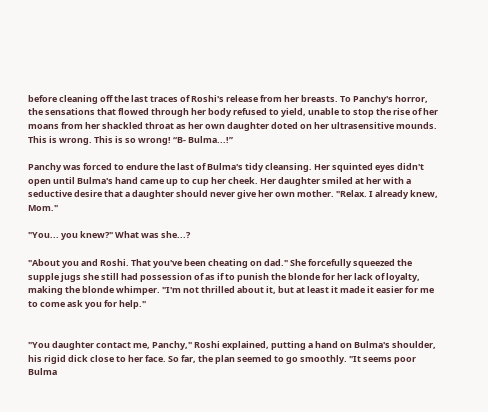before cleaning off the last traces of Roshi's release from her breasts. To Panchy's horror, the sensations that flowed through her body refused to yield, unable to stop the rise of her moans from her shackled throat as her own daughter doted on her ultrasensitive mounds. This is wrong. This is so wrong! “B- Bulma...!”

Panchy was forced to endure the last of Bulma's tidy cleansing. Her squinted eyes didn't open until Bulma's hand came up to cup her cheek. Her daughter smiled at her with a seductive desire that a daughter should never give her own mother. "Relax. I already knew, Mom."

"You... you knew?" What was she...?

"About you and Roshi. That you've been cheating on dad." She forcefully squeezed the supple jugs she still had possession of as if to punish the blonde for her lack of loyalty, making the blonde whimper. "I'm not thrilled about it, but at least it made it easier for me to come ask you for help."


"You daughter contact me, Panchy," Roshi explained, putting a hand on Bulma's shoulder, his rigid dick close to her face. So far, the plan seemed to go smoothly. "It seems poor Bulma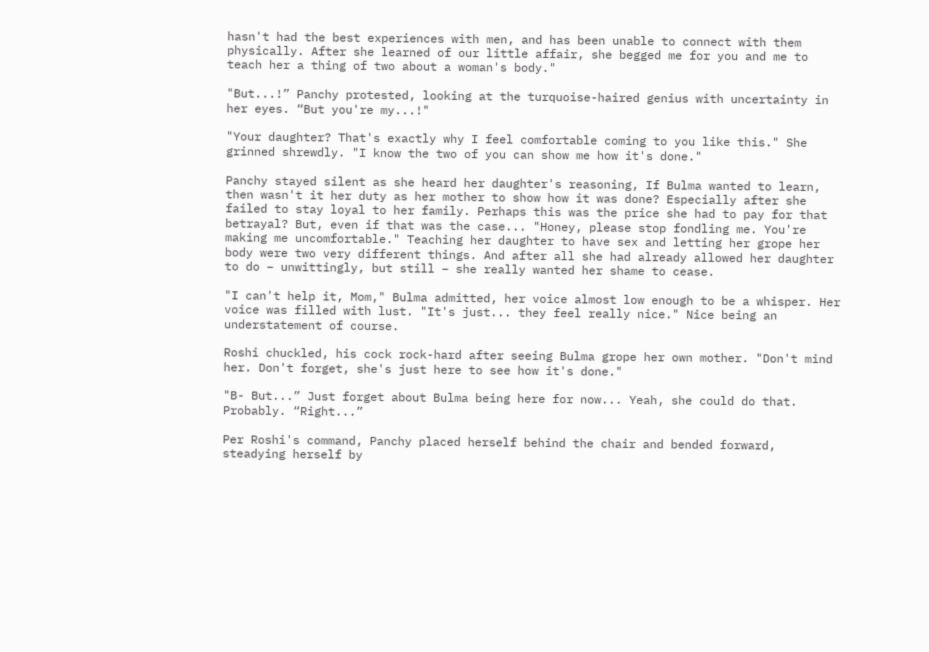hasn't had the best experiences with men, and has been unable to connect with them physically. After she learned of our little affair, she begged me for you and me to teach her a thing of two about a woman's body."

"But...!” Panchy protested, looking at the turquoise-haired genius with uncertainty in her eyes. “But you're my...!"

"Your daughter? That's exactly why I feel comfortable coming to you like this." She grinned shrewdly. "I know the two of you can show me how it's done."

Panchy stayed silent as she heard her daughter's reasoning, If Bulma wanted to learn, then wasn't it her duty as her mother to show how it was done? Especially after she failed to stay loyal to her family. Perhaps this was the price she had to pay for that betrayal? But, even if that was the case... "Honey, please stop fondling me. You're making me uncomfortable." Teaching her daughter to have sex and letting her grope her body were two very different things. And after all she had already allowed her daughter to do – unwittingly, but still – she really wanted her shame to cease.

"I can't help it, Mom," Bulma admitted, her voice almost low enough to be a whisper. Her voice was filled with lust. "It's just... they feel really nice." Nice being an understatement of course.

Roshi chuckled, his cock rock-hard after seeing Bulma grope her own mother. "Don't mind her. Don't forget, she's just here to see how it's done."

"B- But...” Just forget about Bulma being here for now... Yeah, she could do that. Probably. “Right...”

Per Roshi's command, Panchy placed herself behind the chair and bended forward, steadying herself by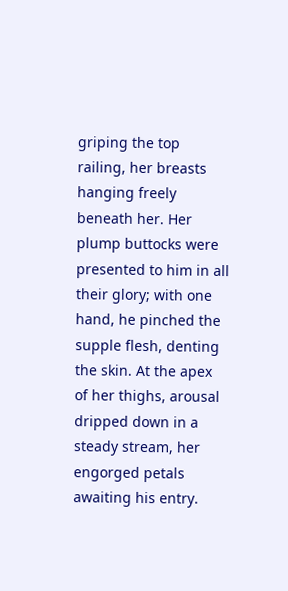griping the top railing, her breasts hanging freely beneath her. Her plump buttocks were presented to him in all their glory; with one hand, he pinched the supple flesh, denting the skin. At the apex of her thighs, arousal dripped down in a steady stream, her engorged petals awaiting his entry.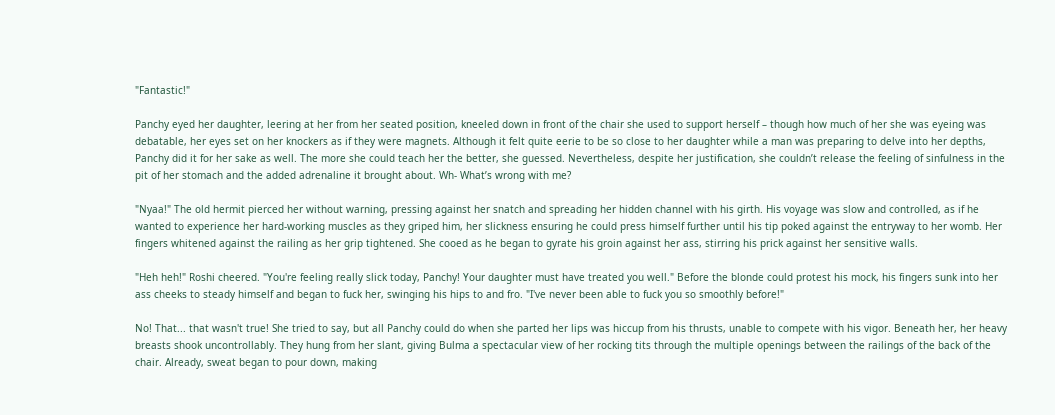"Fantastic!"

Panchy eyed her daughter, leering at her from her seated position, kneeled down in front of the chair she used to support herself – though how much of her she was eyeing was debatable, her eyes set on her knockers as if they were magnets. Although it felt quite eerie to be so close to her daughter while a man was preparing to delve into her depths, Panchy did it for her sake as well. The more she could teach her the better, she guessed. Nevertheless, despite her justification, she couldn’t release the feeling of sinfulness in the pit of her stomach and the added adrenaline it brought about. Wh- What’s wrong with me?

"Nyaa!" The old hermit pierced her without warning, pressing against her snatch and spreading her hidden channel with his girth. His voyage was slow and controlled, as if he wanted to experience her hard-working muscles as they griped him, her slickness ensuring he could press himself further until his tip poked against the entryway to her womb. Her fingers whitened against the railing as her grip tightened. She cooed as he began to gyrate his groin against her ass, stirring his prick against her sensitive walls.

"Heh heh!" Roshi cheered. "You're feeling really slick today, Panchy! Your daughter must have treated you well." Before the blonde could protest his mock, his fingers sunk into her ass cheeks to steady himself and began to fuck her, swinging his hips to and fro. "I've never been able to fuck you so smoothly before!"

No! That... that wasn't true! She tried to say, but all Panchy could do when she parted her lips was hiccup from his thrusts, unable to compete with his vigor. Beneath her, her heavy breasts shook uncontrollably. They hung from her slant, giving Bulma a spectacular view of her rocking tits through the multiple openings between the railings of the back of the chair. Already, sweat began to pour down, making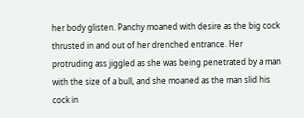her body glisten. Panchy moaned with desire as the big cock thrusted in and out of her drenched entrance. Her protruding ass jiggled as she was being penetrated by a man with the size of a bull, and she moaned as the man slid his cock in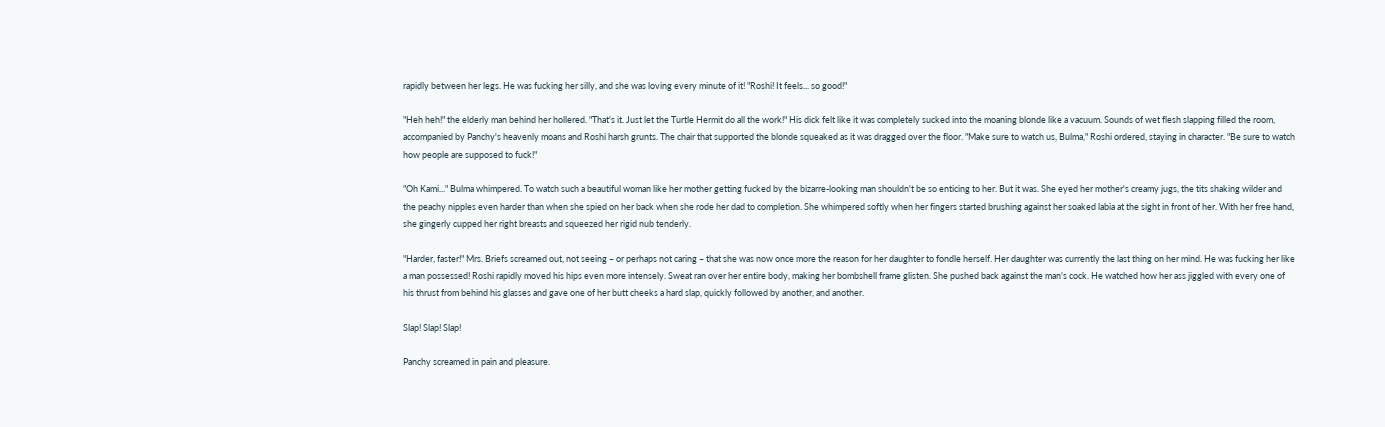rapidly between her legs. He was fucking her silly, and she was loving every minute of it! "Roshi! It feels... so good!"

"Heh heh!" the elderly man behind her hollered. "That's it. Just let the Turtle Hermit do all the work!" His dick felt like it was completely sucked into the moaning blonde like a vacuum. Sounds of wet flesh slapping filled the room, accompanied by Panchy's heavenly moans and Roshi harsh grunts. The chair that supported the blonde squeaked as it was dragged over the floor. "Make sure to watch us, Bulma," Roshi ordered, staying in character. "Be sure to watch how people are supposed to fuck!"

"Oh Kami..." Bulma whimpered. To watch such a beautiful woman like her mother getting fucked by the bizarre-looking man shouldn't be so enticing to her. But it was. She eyed her mother's creamy jugs, the tits shaking wilder and the peachy nipples even harder than when she spied on her back when she rode her dad to completion. She whimpered softly when her fingers started brushing against her soaked labia at the sight in front of her. With her free hand, she gingerly cupped her right breasts and squeezed her rigid nub tenderly.

"Harder, faster!" Mrs. Briefs screamed out, not seeing – or perhaps not caring – that she was now once more the reason for her daughter to fondle herself. Her daughter was currently the last thing on her mind. He was fucking her like a man possessed! Roshi rapidly moved his hips even more intensely. Sweat ran over her entire body, making her bombshell frame glisten. She pushed back against the man's cock. He watched how her ass jiggled with every one of his thrust from behind his glasses and gave one of her butt cheeks a hard slap, quickly followed by another, and another.

Slap! Slap! Slap!

Panchy screamed in pain and pleasure.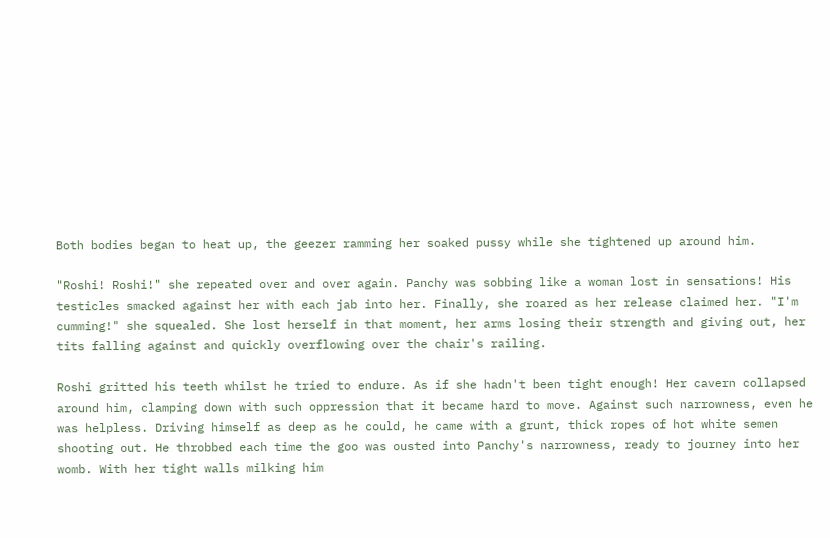Both bodies began to heat up, the geezer ramming her soaked pussy while she tightened up around him.

"Roshi! Roshi!" she repeated over and over again. Panchy was sobbing like a woman lost in sensations! His testicles smacked against her with each jab into her. Finally, she roared as her release claimed her. "I'm cumming!" she squealed. She lost herself in that moment, her arms losing their strength and giving out, her tits falling against and quickly overflowing over the chair's railing.

Roshi gritted his teeth whilst he tried to endure. As if she hadn't been tight enough! Her cavern collapsed around him, clamping down with such oppression that it became hard to move. Against such narrowness, even he was helpless. Driving himself as deep as he could, he came with a grunt, thick ropes of hot white semen shooting out. He throbbed each time the goo was ousted into Panchy's narrowness, ready to journey into her womb. With her tight walls milking him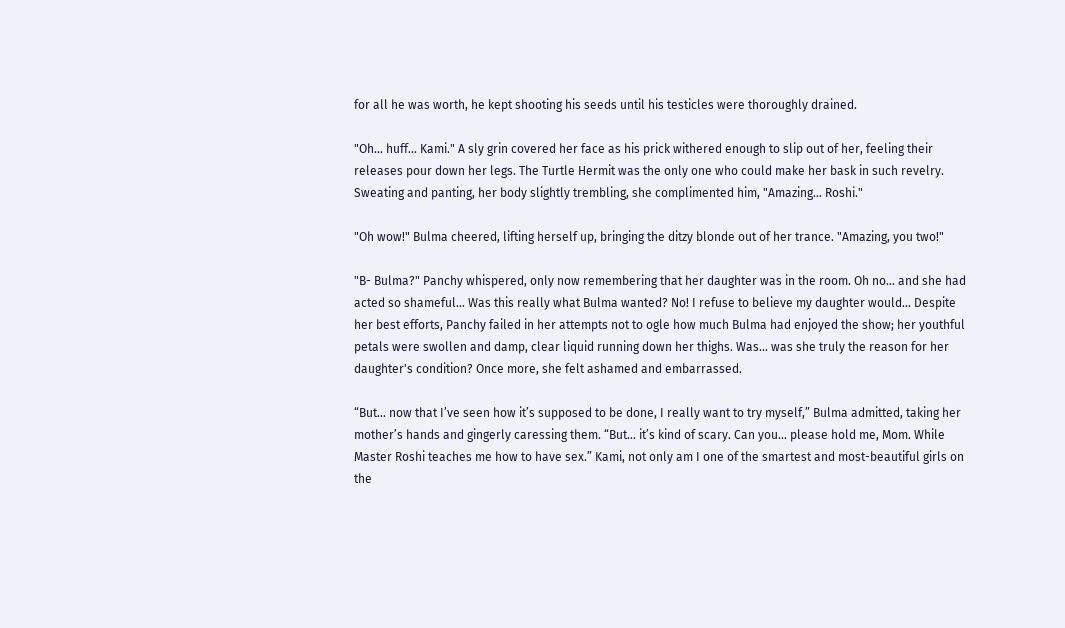for all he was worth, he kept shooting his seeds until his testicles were thoroughly drained.

"Oh... huff... Kami." A sly grin covered her face as his prick withered enough to slip out of her, feeling their releases pour down her legs. The Turtle Hermit was the only one who could make her bask in such revelry. Sweating and panting, her body slightly trembling, she complimented him, "Amazing... Roshi."

"Oh wow!" Bulma cheered, lifting herself up, bringing the ditzy blonde out of her trance. "Amazing, you two!"

"B- Bulma?" Panchy whispered, only now remembering that her daughter was in the room. Oh no... and she had acted so shameful... Was this really what Bulma wanted? No! I refuse to believe my daughter would... Despite her best efforts, Panchy failed in her attempts not to ogle how much Bulma had enjoyed the show; her youthful petals were swollen and damp, clear liquid running down her thighs. Was... was she truly the reason for her daughter's condition? Once more, she felt ashamed and embarrassed.

“But... now that I’ve seen how it’s supposed to be done, I really want to try myself,” Bulma admitted, taking her mother’s hands and gingerly caressing them. “But... it’s kind of scary. Can you... please hold me, Mom. While Master Roshi teaches me how to have sex.” Kami, not only am I one of the smartest and most-beautiful girls on the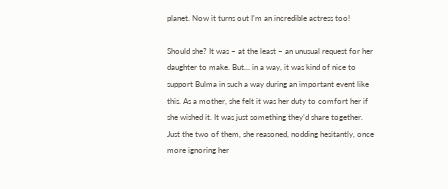planet. Now it turns out I’m an incredible actress too!

Should she? It was – at the least – an unusual request for her daughter to make. But... in a way, it was kind of nice to support Bulma in such a way during an important event like this. As a mother, she felt it was her duty to comfort her if she wished it. It was just something they’d share together. Just the two of them, she reasoned, nodding hesitantly, once more ignoring her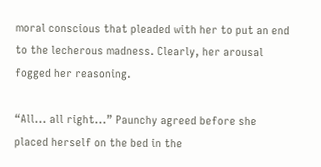moral conscious that pleaded with her to put an end to the lecherous madness. Clearly, her arousal  fogged her reasoning.

“All... all right...” Paunchy agreed before she placed herself on the bed in the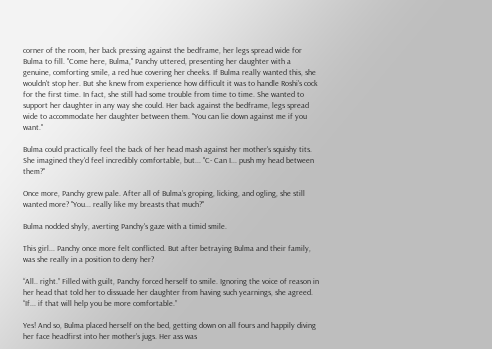corner of the room, her back pressing against the bedframe, her legs spread wide for Bulma to fill. "Come here, Bulma," Panchy uttered, presenting her daughter with a genuine, comforting smile, a red hue covering her cheeks. If Bulma really wanted this, she wouldn't stop her. But she knew from experience how difficult it was to handle Roshi's cock for the first time. In fact, she still had some trouble from time to time. She wanted to support her daughter in any way she could. Her back against the bedframe, legs spread wide to accommodate her daughter between them. "You can lie down against me if you want."

Bulma could practically feel the back of her head mash against her mother's squishy tits. She imagined they'd feel incredibly comfortable, but... "C- Can I... push my head between them?"

Once more, Panchy grew pale. After all of Bulma’s groping, licking, and ogling, she still wanted more? "You... really like my breasts that much?"

Bulma nodded shyly, averting Panchy's gaze with a timid smile.

This girl... Panchy once more felt conflicted. But after betraying Bulma and their family, was she really in a position to deny her?

“All.. right.” Filled with guilt, Panchy forced herself to smile. Ignoring the voice of reason in her head that told her to dissuade her daughter from having such yearnings, she agreed. “If... if that will help you be more comfortable.”

Yes! And so, Bulma placed herself on the bed, getting down on all fours and happily diving her face headfirst into her mother’s jugs. Her ass was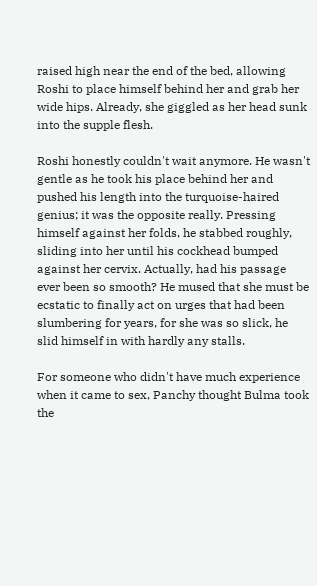raised high near the end of the bed, allowing Roshi to place himself behind her and grab her wide hips. Already, she giggled as her head sunk into the supple flesh.

Roshi honestly couldn't wait anymore. He wasn't gentle as he took his place behind her and pushed his length into the turquoise-haired genius; it was the opposite really. Pressing himself against her folds, he stabbed roughly, sliding into her until his cockhead bumped against her cervix. Actually, had his passage ever been so smooth? He mused that she must be ecstatic to finally act on urges that had been slumbering for years, for she was so slick, he slid himself in with hardly any stalls.

For someone who didn't have much experience when it came to sex, Panchy thought Bulma took the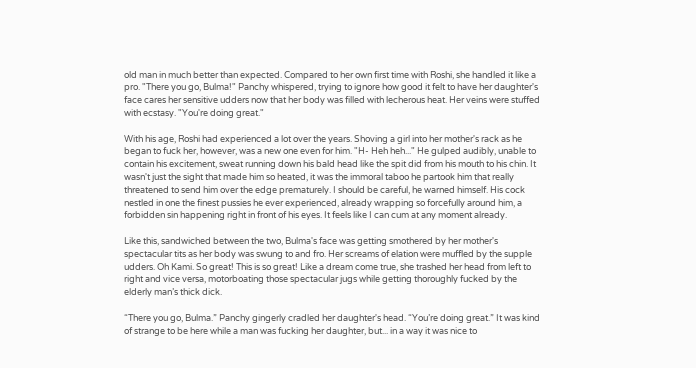old man in much better than expected. Compared to her own first time with Roshi, she handled it like a pro. "There you go, Bulma!" Panchy whispered, trying to ignore how good it felt to have her daughter's face cares her sensitive udders now that her body was filled with lecherous heat. Her veins were stuffed with ecstasy. "You're doing great."

With his age, Roshi had experienced a lot over the years. Shoving a girl into her mother's rack as he began to fuck her, however, was a new one even for him. "H- Heh heh..." He gulped audibly, unable to contain his excitement, sweat running down his bald head like the spit did from his mouth to his chin. It wasn't just the sight that made him so heated, it was the immoral taboo he partook him that really threatened to send him over the edge prematurely. I should be careful, he warned himself. His cock nestled in one the finest pussies he ever experienced, already wrapping so forcefully around him, a forbidden sin happening right in front of his eyes. It feels like I can cum at any moment already.

Like this, sandwiched between the two, Bulma's face was getting smothered by her mother's spectacular tits as her body was swung to and fro. Her screams of elation were muffled by the supple udders. Oh Kami. So great! This is so great! Like a dream come true, she trashed her head from left to right and vice versa, motorboating those spectacular jugs while getting thoroughly fucked by the elderly man’s thick dick.

“There you go, Bulma.” Panchy gingerly cradled her daughter's head. “You’re doing great.” It was kind of strange to be here while a man was fucking her daughter, but... in a way it was nice to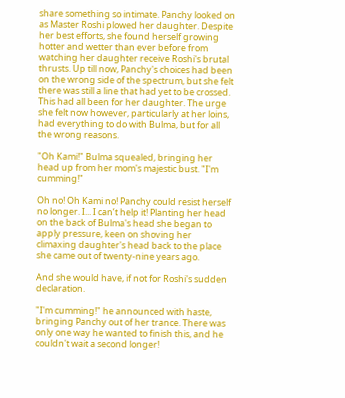share something so intimate. Panchy looked on as Master Roshi plowed her daughter. Despite her best efforts, she found herself growing hotter and wetter than ever before from watching her daughter receive Roshi's brutal thrusts. Up till now, Panchy's choices had been on the wrong side of the spectrum, but she felt there was still a line that had yet to be crossed. This had all been for her daughter. The urge she felt now however, particularly at her loins, had everything to do with Bulma, but for all the wrong reasons.

"Oh Kami!" Bulma squealed, bringing her head up from her mom's majestic bust. "I'm cumming!"

Oh no! Oh Kami no! Panchy could resist herself no longer. I... I can’t help it! Planting her head on the back of Bulma's head she began to apply pressure, keen on shoving her climaxing daughter's head back to the place she came out of twenty-nine years ago.

And she would have, if not for Roshi's sudden declaration.

"I'm cumming!" he announced with haste, bringing Panchy out of her trance. There was only one way he wanted to finish this, and he couldn't wait a second longer!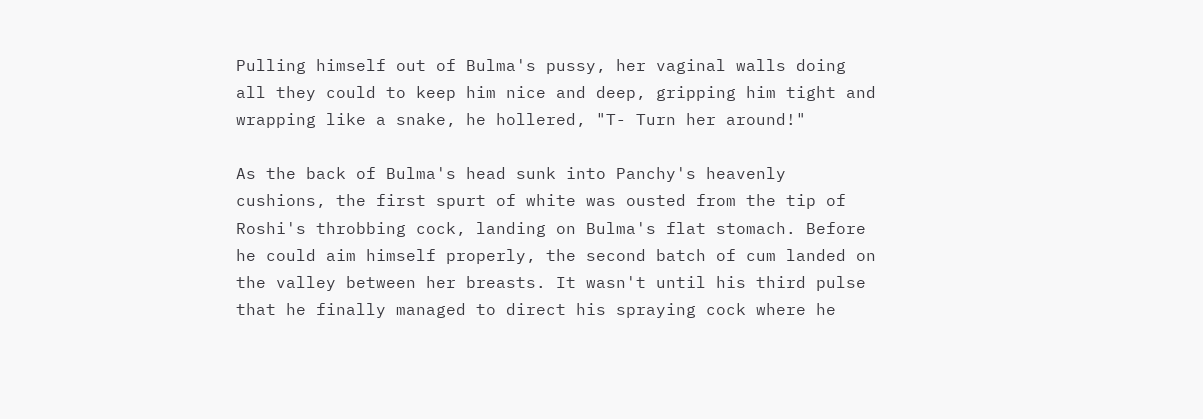Pulling himself out of Bulma's pussy, her vaginal walls doing all they could to keep him nice and deep, gripping him tight and wrapping like a snake, he hollered, "T- Turn her around!"

As the back of Bulma's head sunk into Panchy's heavenly cushions, the first spurt of white was ousted from the tip of Roshi's throbbing cock, landing on Bulma's flat stomach. Before he could aim himself properly, the second batch of cum landed on the valley between her breasts. It wasn't until his third pulse that he finally managed to direct his spraying cock where he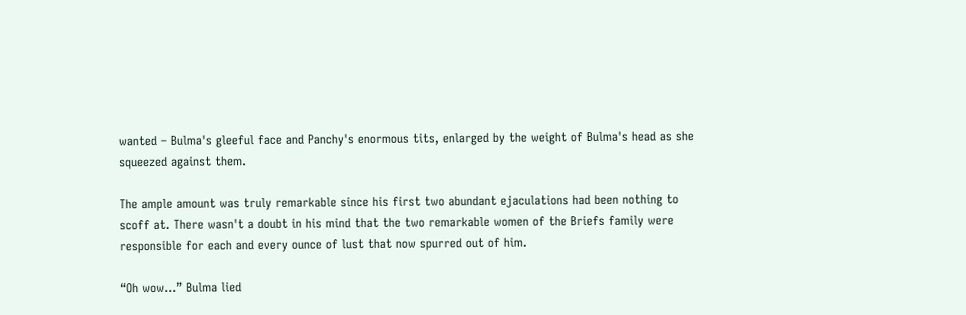wanted – Bulma's gleeful face and Panchy's enormous tits, enlarged by the weight of Bulma's head as she squeezed against them.

The ample amount was truly remarkable since his first two abundant ejaculations had been nothing to scoff at. There wasn't a doubt in his mind that the two remarkable women of the Briefs family were responsible for each and every ounce of lust that now spurred out of him.

“Oh wow...” Bulma lied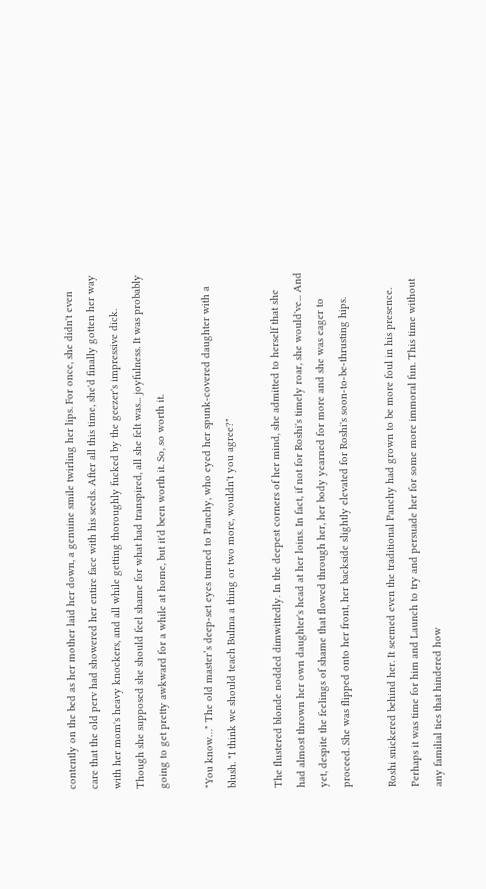contently on the bed as her mother laid her down, a genuine smile twirling her lips. For once, she didn't even care that the old perv had showered her entire face with his seeds. After all this time, she'd finally gotten her way with her mom's heavy knockers, and all while getting thoroughly fucked by the geezer's impressive dick. Though she supposed she should feel shame for what had transpired, all she felt was... joyfulness. It was probably going to get pretty awkward for a while at home, but it'd been worth it. So, so worth it.

"You know…" The old master’s deep-set eyes turned to Panchy, who eyed her spunk-covered daughter with a blush. "I think we should teach Bulma a thing or two more, wouldn't you agree?"

The flustered blonde nodded dimwittedly. In the deepest corners of her mind, she admitted to herself that she had almost thrown her own daughter's head at her loins. In fact, if not for Roshi's timely roar, she would've... And yet, despite the feelings of shame that flowed through her, her body yearned for more and she was eager to proceed. She was flipped onto her front, her backside slightly elevated for Roshi's soon-to-be-thrusting hips.

Roshi snickered behind her. It seemed even the traditional Panchy had grown to be more foul in his presence. Perhaps it was time for him and Launch to try and persuade her for some more immoral fun. This time without any familial ties that hindered how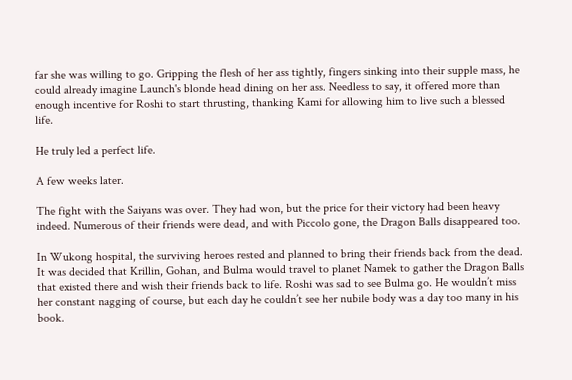far she was willing to go. Gripping the flesh of her ass tightly, fingers sinking into their supple mass, he could already imagine Launch's blonde head dining on her ass. Needless to say, it offered more than enough incentive for Roshi to start thrusting, thanking Kami for allowing him to live such a blessed life.

He truly led a perfect life.

A few weeks later.

The fight with the Saiyans was over. They had won, but the price for their victory had been heavy indeed. Numerous of their friends were dead, and with Piccolo gone, the Dragon Balls disappeared too.

In Wukong hospital, the surviving heroes rested and planned to bring their friends back from the dead. It was decided that Krillin, Gohan, and Bulma would travel to planet Namek to gather the Dragon Balls that existed there and wish their friends back to life. Roshi was sad to see Bulma go. He wouldn’t miss her constant nagging of course, but each day he couldn’t see her nubile body was a day too many in his book.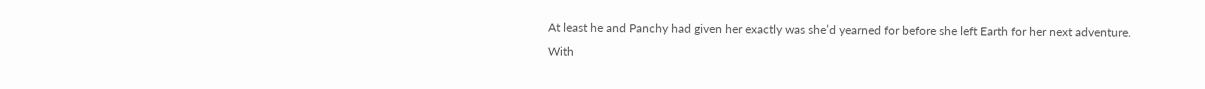At least he and Panchy had given her exactly was she’d yearned for before she left Earth for her next adventure. With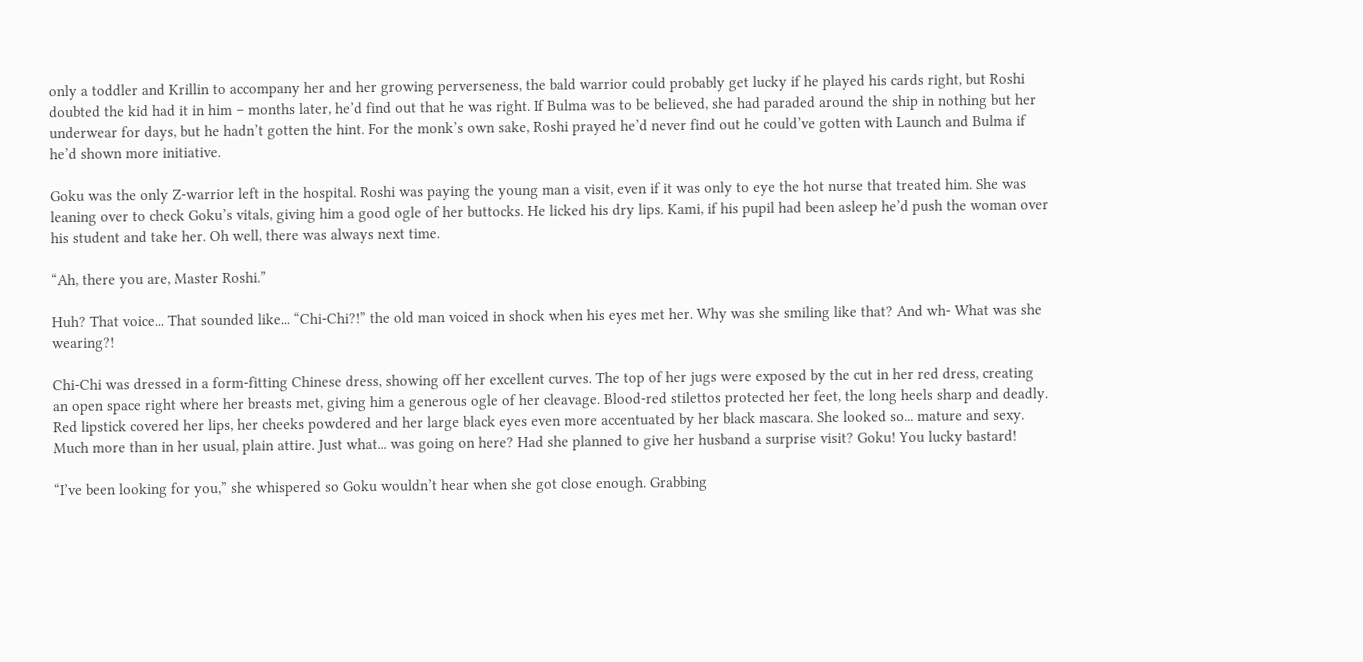only a toddler and Krillin to accompany her and her growing perverseness, the bald warrior could probably get lucky if he played his cards right, but Roshi doubted the kid had it in him – months later, he’d find out that he was right. If Bulma was to be believed, she had paraded around the ship in nothing but her underwear for days, but he hadn’t gotten the hint. For the monk’s own sake, Roshi prayed he’d never find out he could’ve gotten with Launch and Bulma if he’d shown more initiative.

Goku was the only Z-warrior left in the hospital. Roshi was paying the young man a visit, even if it was only to eye the hot nurse that treated him. She was leaning over to check Goku’s vitals, giving him a good ogle of her buttocks. He licked his dry lips. Kami, if his pupil had been asleep he’d push the woman over his student and take her. Oh well, there was always next time.

“Ah, there you are, Master Roshi.”

Huh? That voice... That sounded like... “Chi-Chi?!” the old man voiced in shock when his eyes met her. Why was she smiling like that? And wh- What was she wearing?!

Chi-Chi was dressed in a form-fitting Chinese dress, showing off her excellent curves. The top of her jugs were exposed by the cut in her red dress, creating an open space right where her breasts met, giving him a generous ogle of her cleavage. Blood-red stilettos protected her feet, the long heels sharp and deadly. Red lipstick covered her lips, her cheeks powdered and her large black eyes even more accentuated by her black mascara. She looked so... mature and sexy. Much more than in her usual, plain attire. Just what... was going on here? Had she planned to give her husband a surprise visit? Goku! You lucky bastard!

“I’ve been looking for you,” she whispered so Goku wouldn’t hear when she got close enough. Grabbing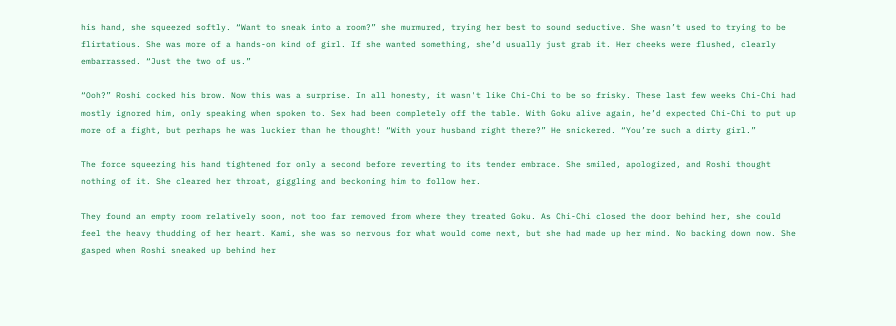his hand, she squeezed softly. “Want to sneak into a room?” she murmured, trying her best to sound seductive. She wasn’t used to trying to be flirtatious. She was more of a hands-on kind of girl. If she wanted something, she’d usually just grab it. Her cheeks were flushed, clearly embarrassed. “Just the two of us.”

“Ooh?” Roshi cocked his brow. Now this was a surprise. In all honesty, it wasn't like Chi-Chi to be so frisky. These last few weeks Chi-Chi had mostly ignored him, only speaking when spoken to. Sex had been completely off the table. With Goku alive again, he’d expected Chi-Chi to put up more of a fight, but perhaps he was luckier than he thought! “With your husband right there?” He snickered. “You’re such a dirty girl.”

The force squeezing his hand tightened for only a second before reverting to its tender embrace. She smiled, apologized, and Roshi thought nothing of it. She cleared her throat, giggling and beckoning him to follow her.

They found an empty room relatively soon, not too far removed from where they treated Goku. As Chi-Chi closed the door behind her, she could feel the heavy thudding of her heart. Kami, she was so nervous for what would come next, but she had made up her mind. No backing down now. She gasped when Roshi sneaked up behind her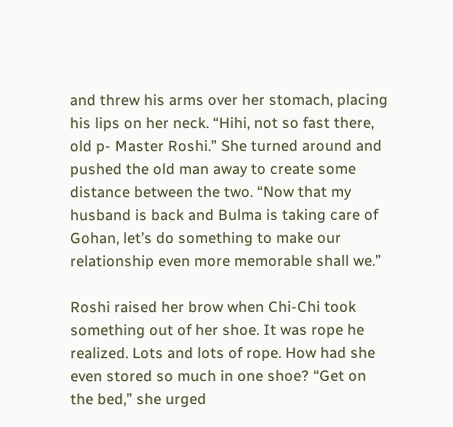and threw his arms over her stomach, placing his lips on her neck. “Hihi, not so fast there, old p- Master Roshi.” She turned around and pushed the old man away to create some distance between the two. “Now that my husband is back and Bulma is taking care of Gohan, let’s do something to make our relationship even more memorable shall we.”

Roshi raised her brow when Chi-Chi took something out of her shoe. It was rope he realized. Lots and lots of rope. How had she even stored so much in one shoe? “Get on the bed,” she urged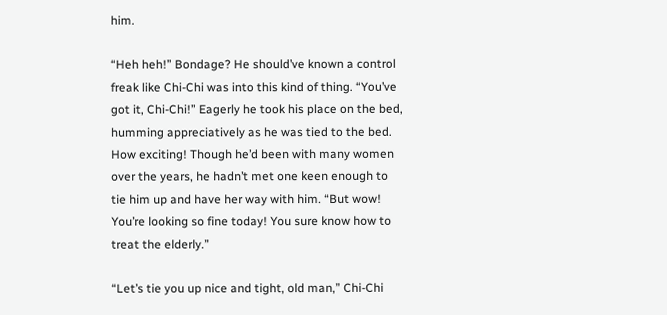him.

“Heh heh!” Bondage? He should’ve known a control freak like Chi-Chi was into this kind of thing. “You’ve got it, Chi-Chi!” Eagerly he took his place on the bed, humming appreciatively as he was tied to the bed. How exciting! Though he’d been with many women over the years, he hadn’t met one keen enough to tie him up and have her way with him. “But wow! You’re looking so fine today! You sure know how to treat the elderly.”

“Let’s tie you up nice and tight, old man,” Chi-Chi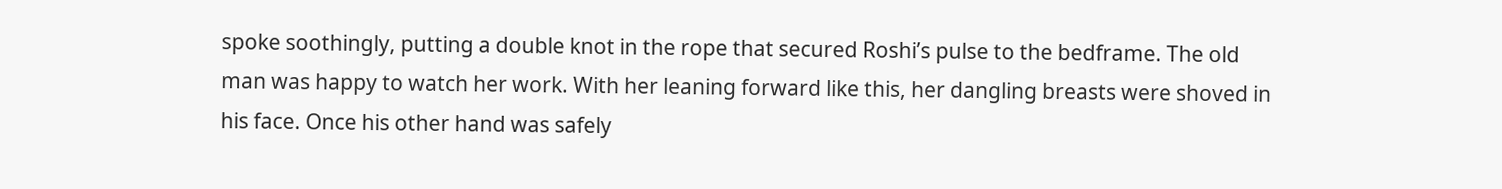spoke soothingly, putting a double knot in the rope that secured Roshi’s pulse to the bedframe. The old man was happy to watch her work. With her leaning forward like this, her dangling breasts were shoved in his face. Once his other hand was safely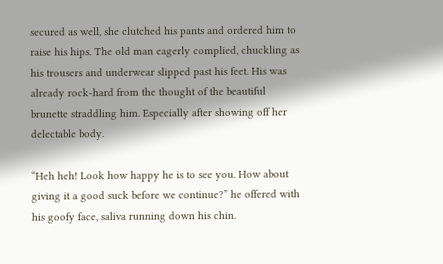secured as well, she clutched his pants and ordered him to raise his hips. The old man eagerly complied, chuckling as his trousers and underwear slipped past his feet. His was already rock-hard from the thought of the beautiful brunette straddling him. Especially after showing off her delectable body.

“Heh heh! Look how happy he is to see you. How about giving it a good suck before we continue?” he offered with his goofy face, saliva running down his chin.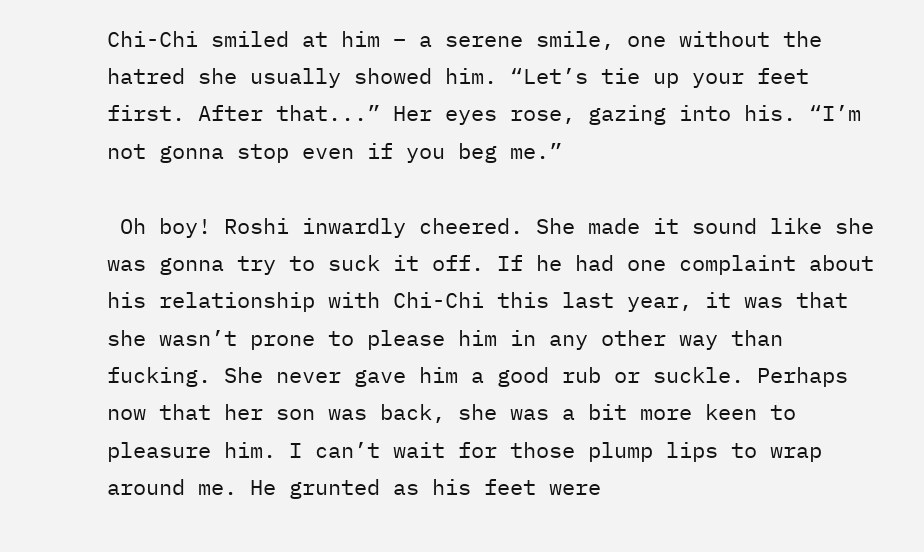Chi-Chi smiled at him – a serene smile, one without the hatred she usually showed him. “Let’s tie up your feet first. After that...” Her eyes rose, gazing into his. “I’m not gonna stop even if you beg me.”

 Oh boy! Roshi inwardly cheered. She made it sound like she was gonna try to suck it off. If he had one complaint about his relationship with Chi-Chi this last year, it was that she wasn’t prone to please him in any other way than fucking. She never gave him a good rub or suckle. Perhaps now that her son was back, she was a bit more keen to pleasure him. I can’t wait for those plump lips to wrap around me. He grunted as his feet were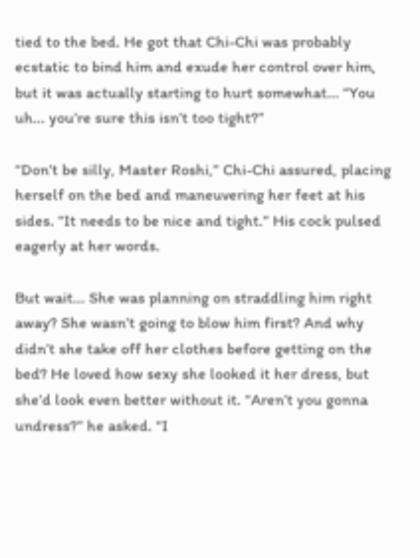tied to the bed. He got that Chi-Chi was probably ecstatic to bind him and exude her control over him, but it was actually starting to hurt somewhat... “You uh... you’re sure this isn’t too tight?”

“Don’t be silly, Master Roshi,” Chi-Chi assured, placing herself on the bed and maneuvering her feet at his sides. “It needs to be nice and tight.” His cock pulsed eagerly at her words.

But wait... She was planning on straddling him right away? She wasn’t going to blow him first? And why didn’t she take off her clothes before getting on the bed? He loved how sexy she looked it her dress, but she’d look even better without it. “Aren’t you gonna undress?” he asked. “I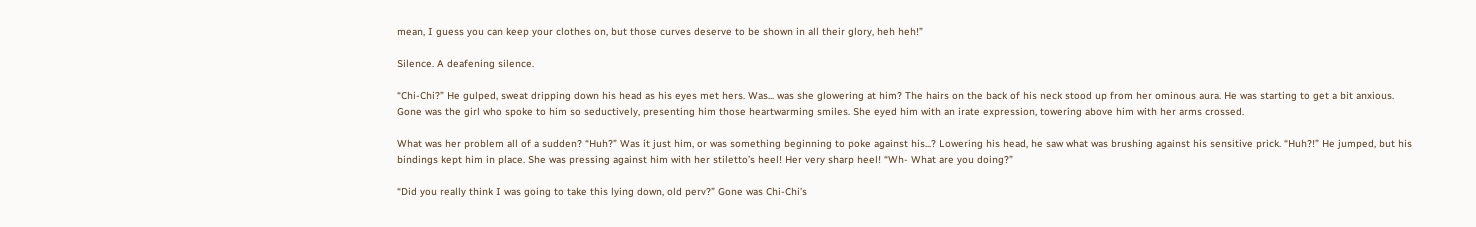mean, I guess you can keep your clothes on, but those curves deserve to be shown in all their glory, heh heh!”

Silence. A deafening silence.

“Chi-Chi?” He gulped, sweat dripping down his head as his eyes met hers. Was... was she glowering at him? The hairs on the back of his neck stood up from her ominous aura. He was starting to get a bit anxious. Gone was the girl who spoke to him so seductively, presenting him those heartwarming smiles. She eyed him with an irate expression, towering above him with her arms crossed.

What was her problem all of a sudden? “Huh?” Was it just him, or was something beginning to poke against his...? Lowering his head, he saw what was brushing against his sensitive prick. “Huh?!” He jumped, but his bindings kept him in place. She was pressing against him with her stiletto’s heel! Her very sharp heel! “Wh- What are you doing?”

“Did you really think I was going to take this lying down, old perv?” Gone was Chi-Chi’s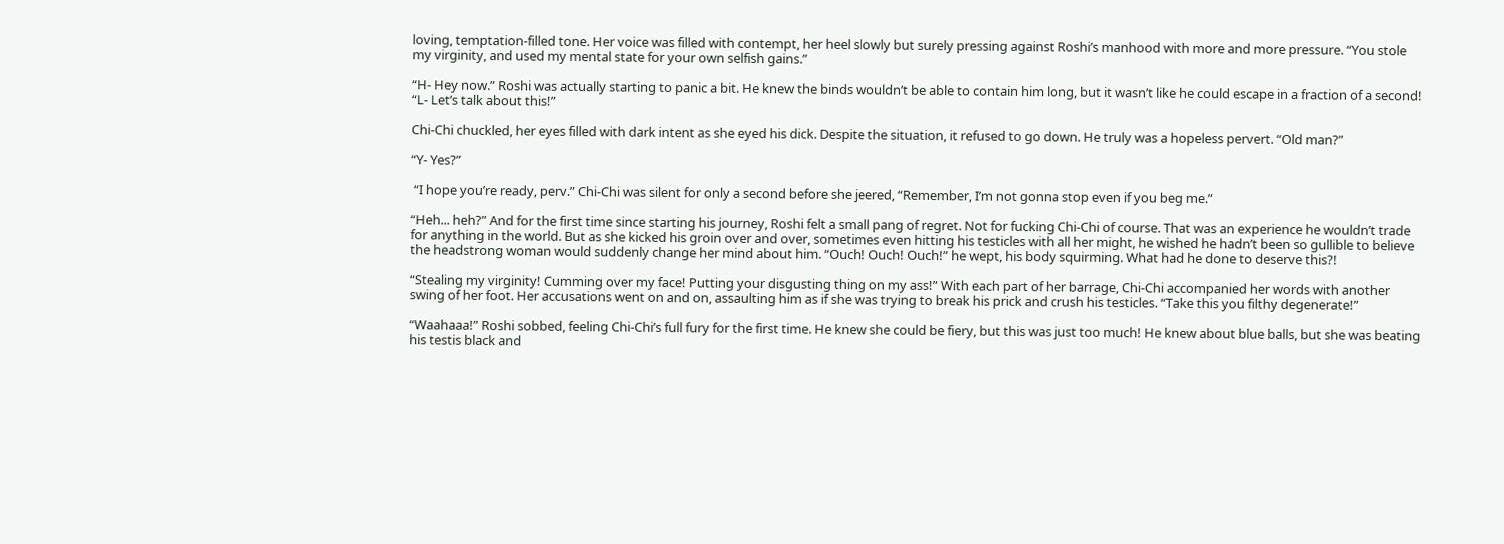loving, temptation-filled tone. Her voice was filled with contempt, her heel slowly but surely pressing against Roshi’s manhood with more and more pressure. “You stole my virginity, and used my mental state for your own selfish gains.”

“H- Hey now.” Roshi was actually starting to panic a bit. He knew the binds wouldn’t be able to contain him long, but it wasn’t like he could escape in a fraction of a second! “L- Let’s talk about this!”

Chi-Chi chuckled, her eyes filled with dark intent as she eyed his dick. Despite the situation, it refused to go down. He truly was a hopeless pervert. “Old man?”

“Y- Yes?”

 “I hope you’re ready, perv.” Chi-Chi was silent for only a second before she jeered, “Remember, I’m not gonna stop even if you beg me.”

“Heh... heh?” And for the first time since starting his journey, Roshi felt a small pang of regret. Not for fucking Chi-Chi of course. That was an experience he wouldn’t trade for anything in the world. But as she kicked his groin over and over, sometimes even hitting his testicles with all her might, he wished he hadn’t been so gullible to believe the headstrong woman would suddenly change her mind about him. “Ouch! Ouch! Ouch!” he wept, his body squirming. What had he done to deserve this?!

“Stealing my virginity! Cumming over my face! Putting your disgusting thing on my ass!” With each part of her barrage, Chi-Chi accompanied her words with another swing of her foot. Her accusations went on and on, assaulting him as if she was trying to break his prick and crush his testicles. “Take this you filthy degenerate!”

“Waahaaa!” Roshi sobbed, feeling Chi-Chi’s full fury for the first time. He knew she could be fiery, but this was just too much! He knew about blue balls, but she was beating his testis black and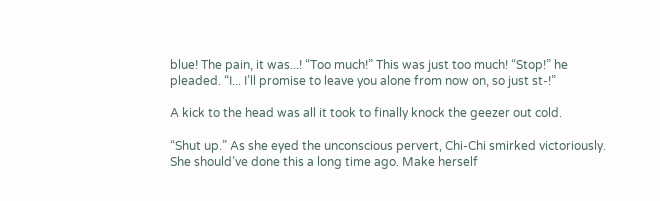blue! The pain, it was...! “Too much!” This was just too much! “Stop!” he pleaded. “I... I’ll promise to leave you alone from now on, so just st-!”

A kick to the head was all it took to finally knock the geezer out cold.

“Shut up.” As she eyed the unconscious pervert, Chi-Chi smirked victoriously. She should’ve done this a long time ago. Make herself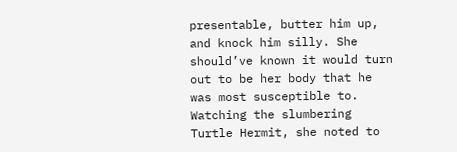presentable, butter him up, and knock him silly. She should’ve known it would turn out to be her body that he was most susceptible to. Watching the slumbering Turtle Hermit, she noted to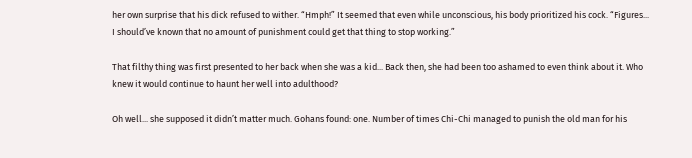her own surprise that his dick refused to wither. “Hmph!” It seemed that even while unconscious, his body prioritized his cock. “Figures... I should’ve known that no amount of punishment could get that thing to stop working.”

That filthy thing was first presented to her back when she was a kid... Back then, she had been too ashamed to even think about it. Who knew it would continue to haunt her well into adulthood?

Oh well... she supposed it didn’t matter much. Gohans found: one. Number of times Chi-Chi managed to punish the old man for his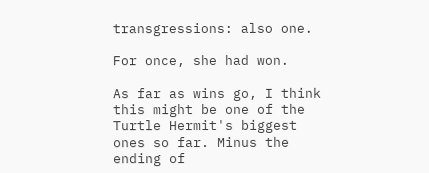transgressions: also one.

For once, she had won.

As far as wins go, I think this might be one of the Turtle Hermit's biggest ones so far. Minus the ending of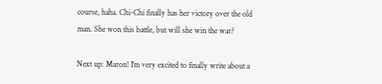course, haha. Chi-Chi finally has her victory over the old man. She won this battle, but will she win the war?

Next up: Maron! I'm very excited to finally write about a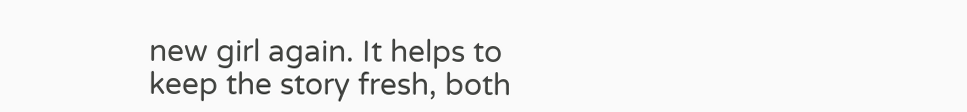new girl again. It helps to keep the story fresh, both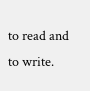to read and to write.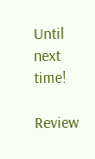Until next time!

Review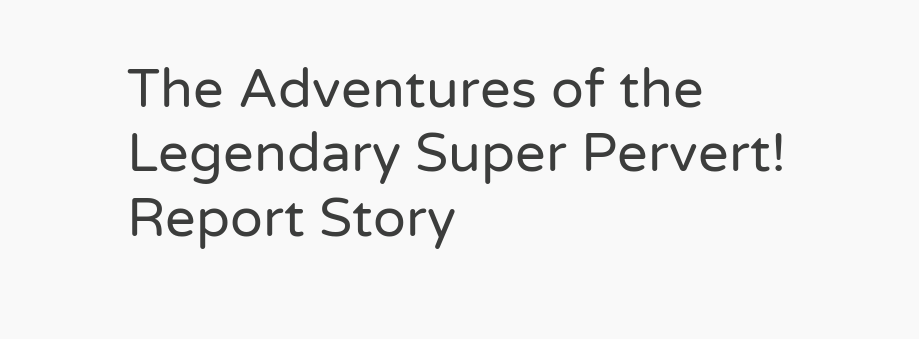The Adventures of the Legendary Super Pervert!
Report Story